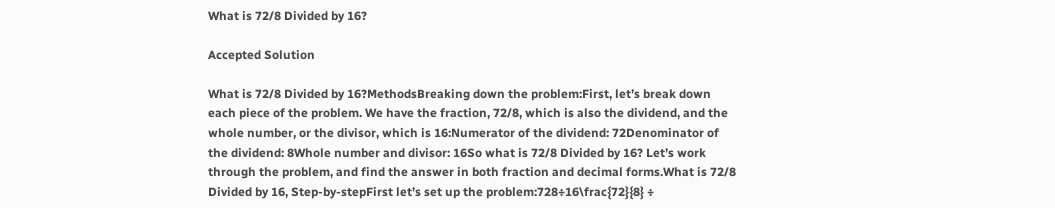What is 72/8 Divided by 16?

Accepted Solution

What is 72/8 Divided by 16?MethodsBreaking down the problem:First, let’s break down each piece of the problem. We have the fraction, 72/8, which is also the dividend, and the whole number, or the divisor, which is 16:Numerator of the dividend: 72Denominator of the dividend: 8Whole number and divisor: 16So what is 72/8 Divided by 16? Let’s work through the problem, and find the answer in both fraction and decimal forms.What is 72/8 Divided by 16, Step-by-stepFirst let’s set up the problem:728÷16\frac{72}{8} ÷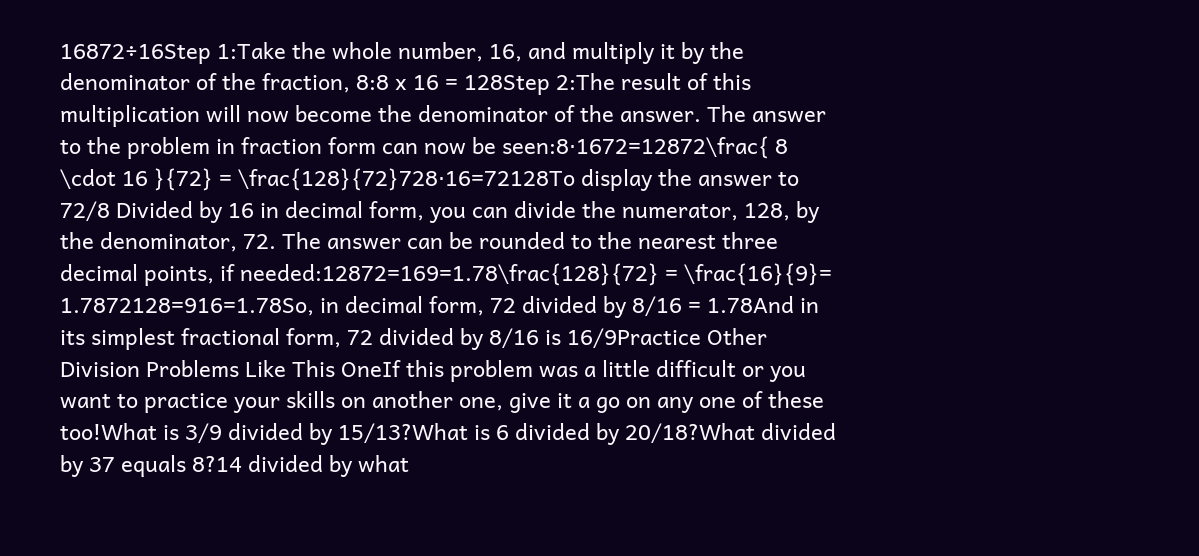16872÷16Step 1:Take the whole number, 16, and multiply it by the denominator of the fraction, 8:8 x 16 = 128Step 2:The result of this multiplication will now become the denominator of the answer. The answer to the problem in fraction form can now be seen:8⋅1672=12872\frac{ 8 \cdot 16 }{72} = \frac{128}{72}728⋅16=72128To display the answer to 72/8 Divided by 16 in decimal form, you can divide the numerator, 128, by the denominator, 72. The answer can be rounded to the nearest three decimal points, if needed:12872=169=1.78\frac{128}{72} = \frac{16}{9}= 1.7872128=916=1.78So, in decimal form, 72 divided by 8/16 = 1.78And in its simplest fractional form, 72 divided by 8/16 is 16/9Practice Other Division Problems Like This OneIf this problem was a little difficult or you want to practice your skills on another one, give it a go on any one of these too!What is 3/9 divided by 15/13?What is 6 divided by 20/18?What divided by 37 equals 8?14 divided by what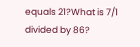equals 21?What is 7/1 divided by 86?